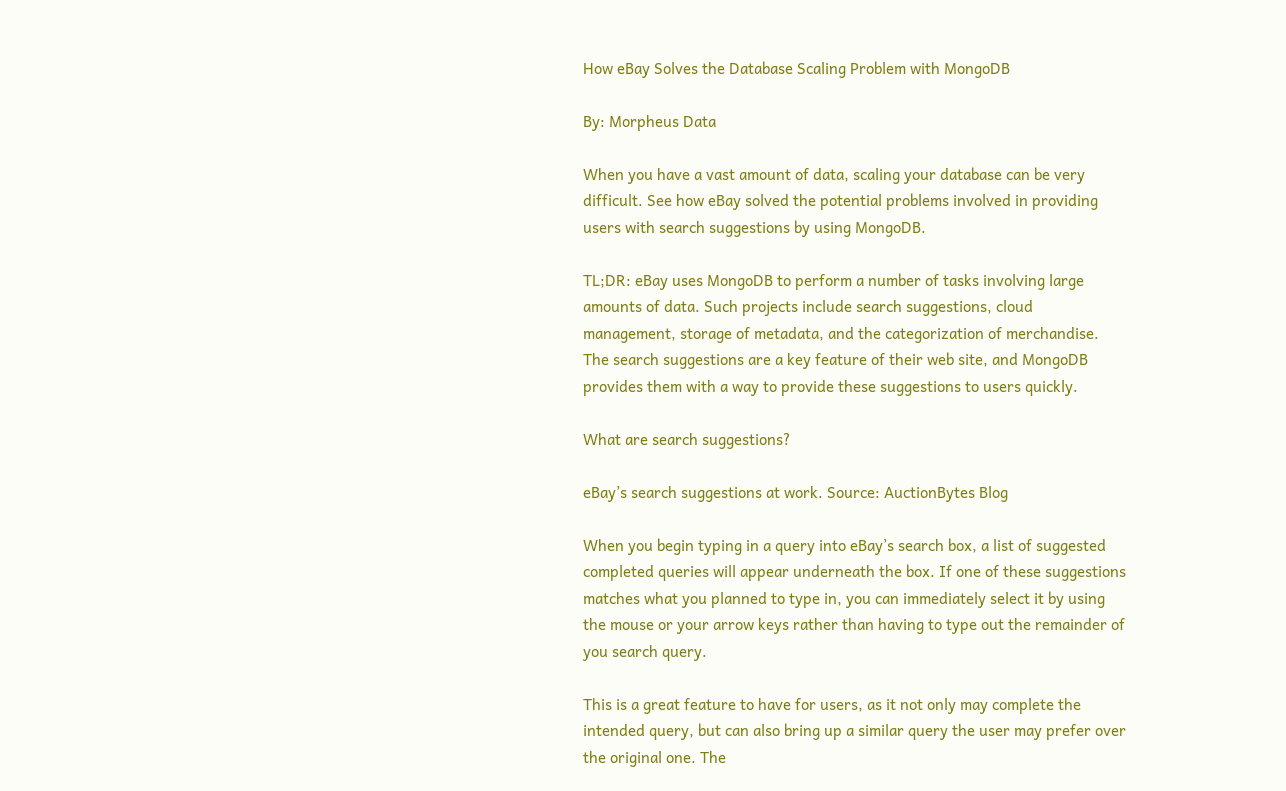How eBay Solves the Database Scaling Problem with MongoDB

By: Morpheus Data

When you have a vast amount of data, scaling your database can be very difficult. See how eBay solved the potential problems involved in providing users with search suggestions by using MongoDB.

TL;DR: eBay uses MongoDB to perform a number of tasks involving large amounts of data. Such projects include search suggestions, cloud management, storage of metadata, and the categorization of merchandise. The search suggestions are a key feature of their web site, and MongoDB provides them with a way to provide these suggestions to users quickly.

What are search suggestions?

eBay’s search suggestions at work. Source: AuctionBytes Blog

When you begin typing in a query into eBay’s search box, a list of suggested completed queries will appear underneath the box. If one of these suggestions matches what you planned to type in, you can immediately select it by using the mouse or your arrow keys rather than having to type out the remainder of you search query.

This is a great feature to have for users, as it not only may complete the intended query, but can also bring up a similar query the user may prefer over the original one. The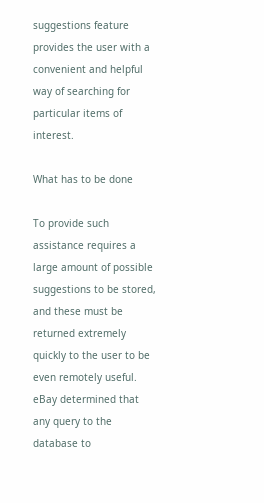suggestions feature provides the user with a convenient and helpful way of searching for particular items of interest.

What has to be done

To provide such assistance requires a large amount of possible suggestions to be stored, and these must be returned extremely quickly to the user to be even remotely useful. eBay determined that any query to the database to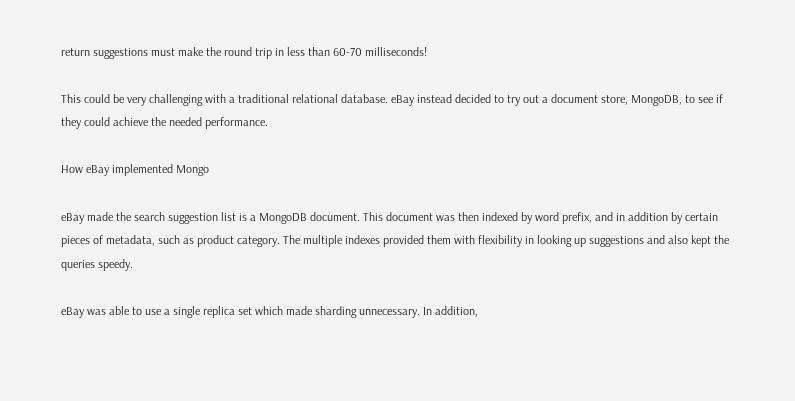return suggestions must make the round trip in less than 60-70 milliseconds!

This could be very challenging with a traditional relational database. eBay instead decided to try out a document store, MongoDB, to see if they could achieve the needed performance.

How eBay implemented Mongo

eBay made the search suggestion list is a MongoDB document. This document was then indexed by word prefix, and in addition by certain pieces of metadata, such as product category. The multiple indexes provided them with flexibility in looking up suggestions and also kept the queries speedy.

eBay was able to use a single replica set which made sharding unnecessary. In addition,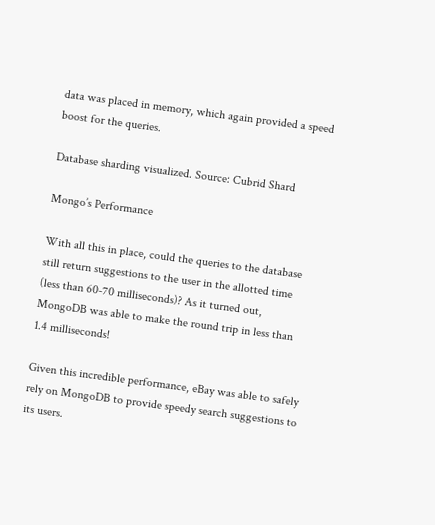data was placed in memory, which again provided a speed boost for the queries.

Database sharding visualized. Source: Cubrid Shard

Mongo’s Performance

With all this in place, could the queries to the database still return suggestions to the user in the allotted time (less than 60-70 milliseconds)? As it turned out, MongoDB was able to make the round trip in less than 1.4 milliseconds!

Given this incredible performance, eBay was able to safely rely on MongoDB to provide speedy search suggestions to its users.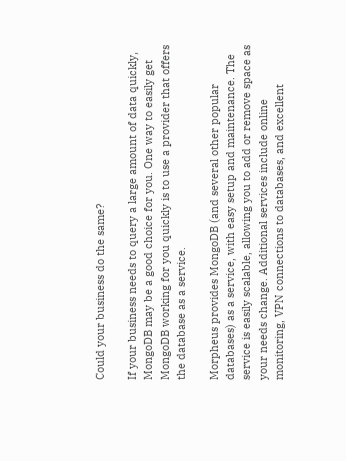Could your business do the same?

If your business needs to query a large amount of data quickly, MongoDB may be a good choice for you. One way to easily get MongoDB working for you quickly is to use a provider that offers the database as a service.

Morpheus provides MongoDB (and several other popular databases) as a service, with easy setup and maintenance. The service is easily scalable, allowing you to add or remove space as your needs change. Additional services include online monitoring, VPN connections to databases, and excellent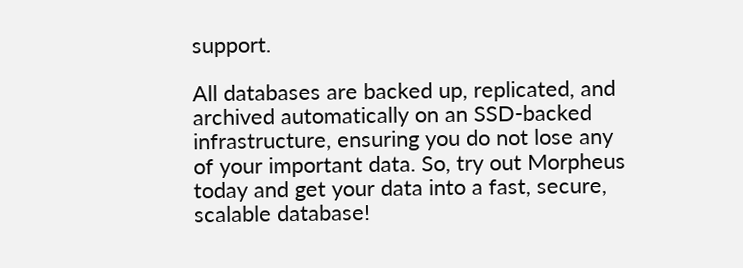support.

All databases are backed up, replicated, and archived automatically on an SSD-backed infrastructure, ensuring you do not lose any of your important data. So, try out Morpheus today and get your data into a fast, secure, scalable database!